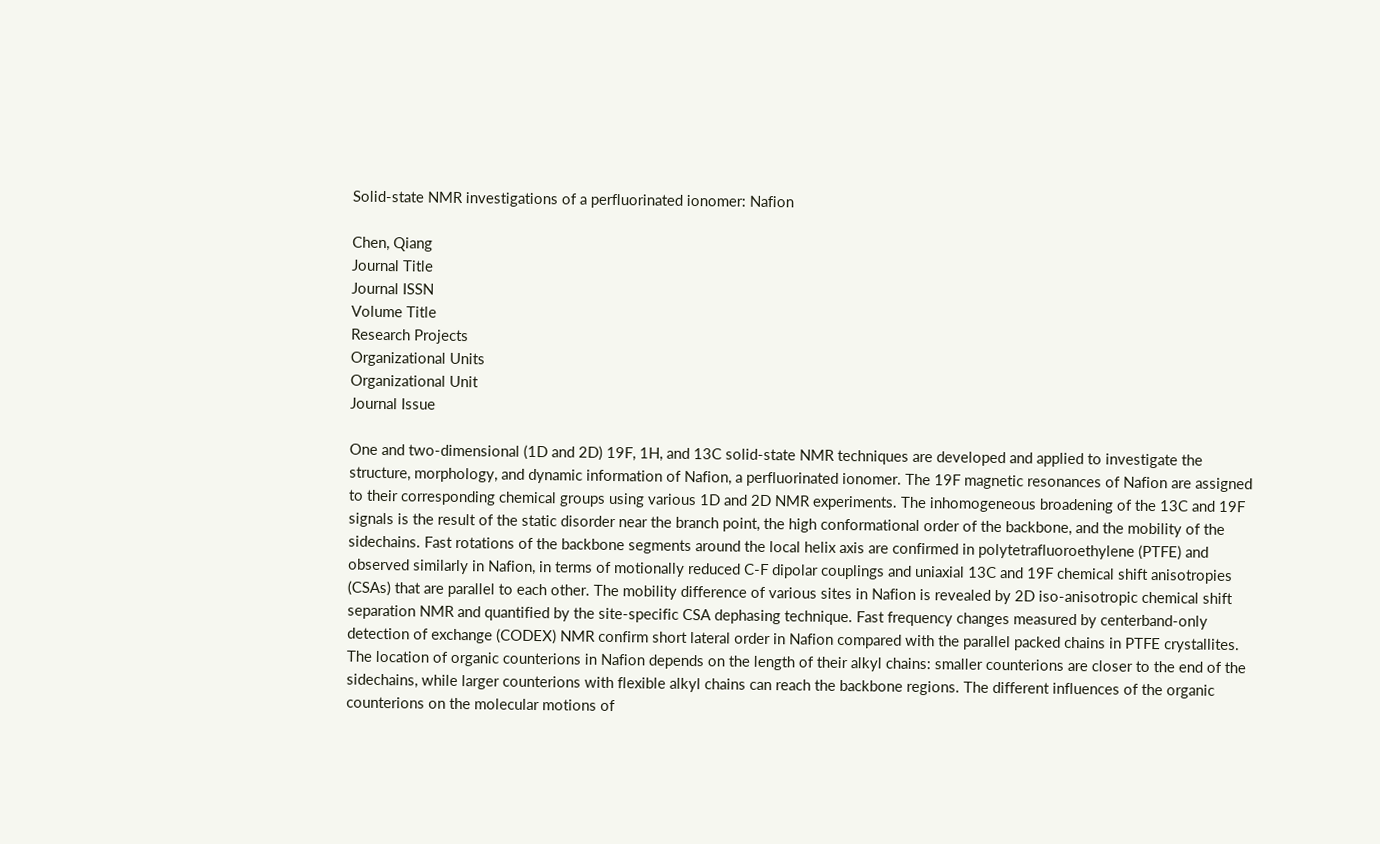Solid-state NMR investigations of a perfluorinated ionomer: Nafion

Chen, Qiang
Journal Title
Journal ISSN
Volume Title
Research Projects
Organizational Units
Organizational Unit
Journal Issue

One and two-dimensional (1D and 2D) 19F, 1H, and 13C solid-state NMR techniques are developed and applied to investigate the structure, morphology, and dynamic information of Nafion, a perfluorinated ionomer. The 19F magnetic resonances of Nafion are assigned to their corresponding chemical groups using various 1D and 2D NMR experiments. The inhomogeneous broadening of the 13C and 19F signals is the result of the static disorder near the branch point, the high conformational order of the backbone, and the mobility of the sidechains. Fast rotations of the backbone segments around the local helix axis are confirmed in polytetrafluoroethylene (PTFE) and observed similarly in Nafion, in terms of motionally reduced C-F dipolar couplings and uniaxial 13C and 19F chemical shift anisotropies (CSAs) that are parallel to each other. The mobility difference of various sites in Nafion is revealed by 2D iso-anisotropic chemical shift separation NMR and quantified by the site-specific CSA dephasing technique. Fast frequency changes measured by centerband-only detection of exchange (CODEX) NMR confirm short lateral order in Nafion compared with the parallel packed chains in PTFE crystallites. The location of organic counterions in Nafion depends on the length of their alkyl chains: smaller counterions are closer to the end of the sidechains, while larger counterions with flexible alkyl chains can reach the backbone regions. The different influences of the organic counterions on the molecular motions of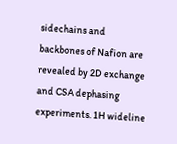sidechains and backbones of Nafion are revealed by 2D exchange and CSA dephasing experiments. 1H wideline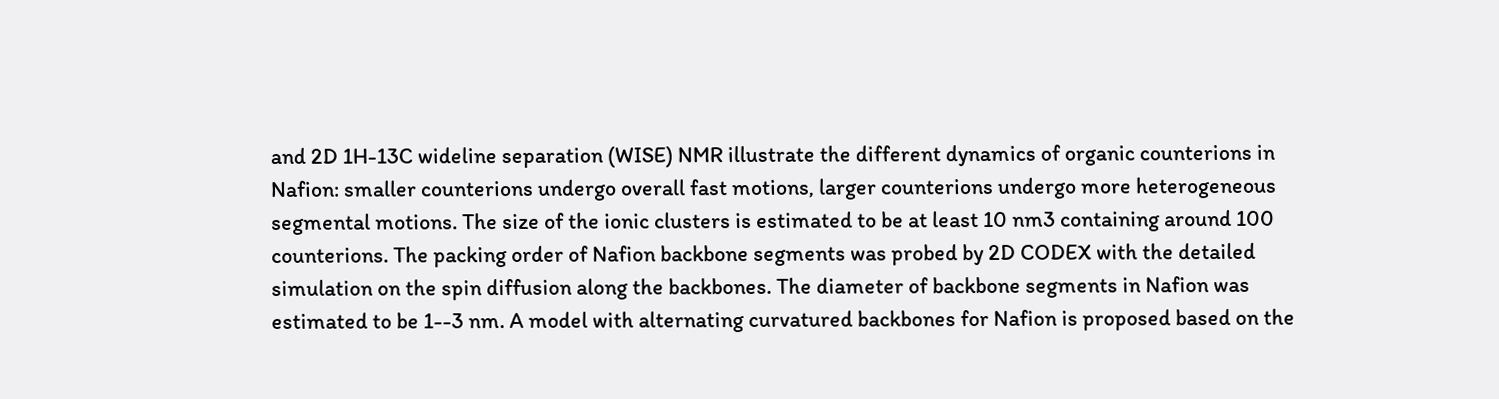and 2D 1H-13C wideline separation (WISE) NMR illustrate the different dynamics of organic counterions in Nafion: smaller counterions undergo overall fast motions, larger counterions undergo more heterogeneous segmental motions. The size of the ionic clusters is estimated to be at least 10 nm3 containing around 100 counterions. The packing order of Nafion backbone segments was probed by 2D CODEX with the detailed simulation on the spin diffusion along the backbones. The diameter of backbone segments in Nafion was estimated to be 1--3 nm. A model with alternating curvatured backbones for Nafion is proposed based on the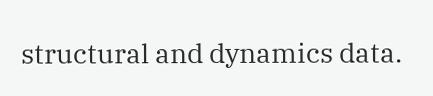structural and dynamics data.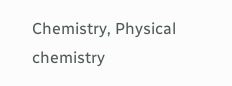Chemistry, Physical chemistry